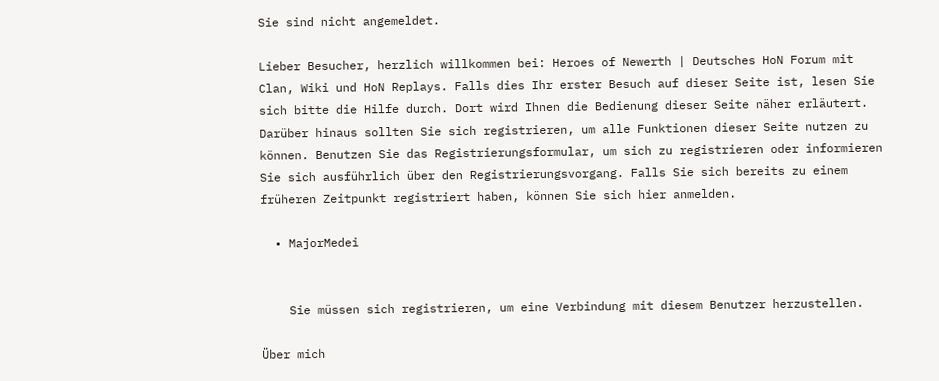Sie sind nicht angemeldet.

Lieber Besucher, herzlich willkommen bei: Heroes of Newerth | Deutsches HoN Forum mit Clan, Wiki und HoN Replays. Falls dies Ihr erster Besuch auf dieser Seite ist, lesen Sie sich bitte die Hilfe durch. Dort wird Ihnen die Bedienung dieser Seite näher erläutert. Darüber hinaus sollten Sie sich registrieren, um alle Funktionen dieser Seite nutzen zu können. Benutzen Sie das Registrierungsformular, um sich zu registrieren oder informieren Sie sich ausführlich über den Registrierungsvorgang. Falls Sie sich bereits zu einem früheren Zeitpunkt registriert haben, können Sie sich hier anmelden.

  • MajorMedei


    Sie müssen sich registrieren, um eine Verbindung mit diesem Benutzer herzustellen.

Über mich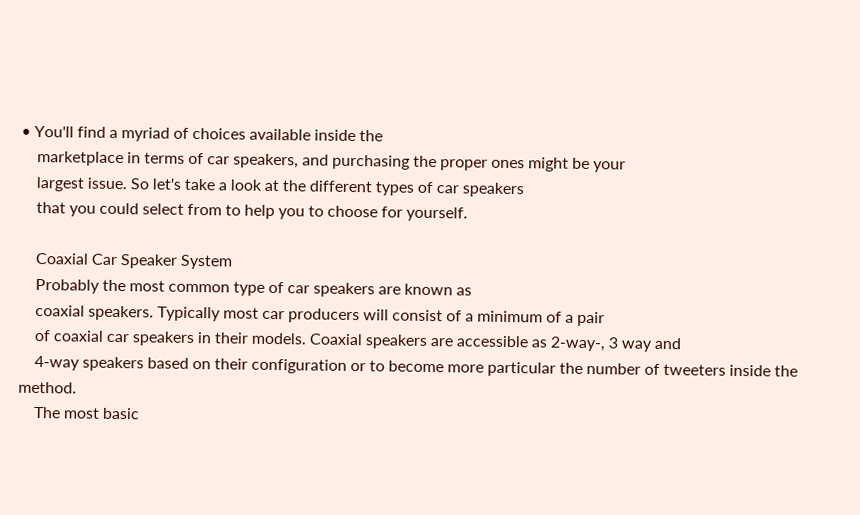• You'll find a myriad of choices available inside the
    marketplace in terms of car speakers, and purchasing the proper ones might be your
    largest issue. So let's take a look at the different types of car speakers
    that you could select from to help you to choose for yourself.

    Coaxial Car Speaker System
    Probably the most common type of car speakers are known as
    coaxial speakers. Typically most car producers will consist of a minimum of a pair
    of coaxial car speakers in their models. Coaxial speakers are accessible as 2-way-, 3 way and
    4-way speakers based on their configuration or to become more particular the number of tweeters inside the method.
    The most basic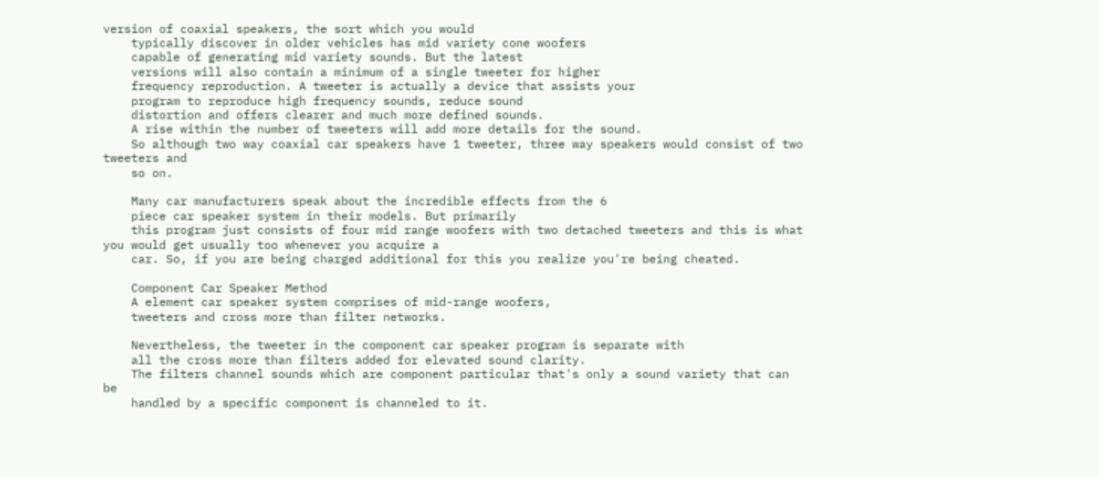version of coaxial speakers, the sort which you would
    typically discover in older vehicles has mid variety cone woofers
    capable of generating mid variety sounds. But the latest
    versions will also contain a minimum of a single tweeter for higher
    frequency reproduction. A tweeter is actually a device that assists your
    program to reproduce high frequency sounds, reduce sound
    distortion and offers clearer and much more defined sounds.
    A rise within the number of tweeters will add more details for the sound.
    So although two way coaxial car speakers have 1 tweeter, three way speakers would consist of two tweeters and
    so on.

    Many car manufacturers speak about the incredible effects from the 6
    piece car speaker system in their models. But primarily
    this program just consists of four mid range woofers with two detached tweeters and this is what you would get usually too whenever you acquire a
    car. So, if you are being charged additional for this you realize you're being cheated.

    Component Car Speaker Method
    A element car speaker system comprises of mid-range woofers,
    tweeters and cross more than filter networks.

    Nevertheless, the tweeter in the component car speaker program is separate with
    all the cross more than filters added for elevated sound clarity.
    The filters channel sounds which are component particular that's only a sound variety that can be
    handled by a specific component is channeled to it.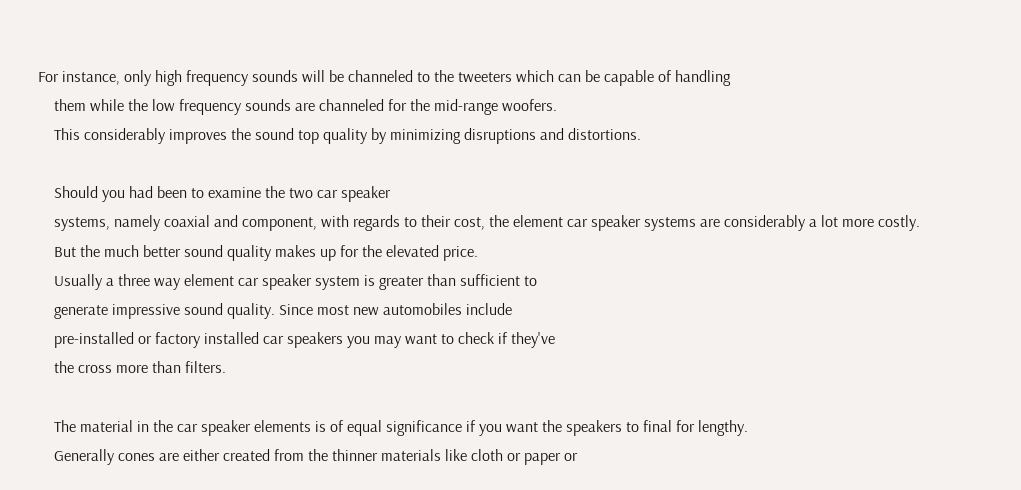For instance, only high frequency sounds will be channeled to the tweeters which can be capable of handling
    them while the low frequency sounds are channeled for the mid-range woofers.
    This considerably improves the sound top quality by minimizing disruptions and distortions.

    Should you had been to examine the two car speaker
    systems, namely coaxial and component, with regards to their cost, the element car speaker systems are considerably a lot more costly.
    But the much better sound quality makes up for the elevated price.
    Usually a three way element car speaker system is greater than sufficient to
    generate impressive sound quality. Since most new automobiles include
    pre-installed or factory installed car speakers you may want to check if they've
    the cross more than filters.

    The material in the car speaker elements is of equal significance if you want the speakers to final for lengthy.
    Generally cones are either created from the thinner materials like cloth or paper or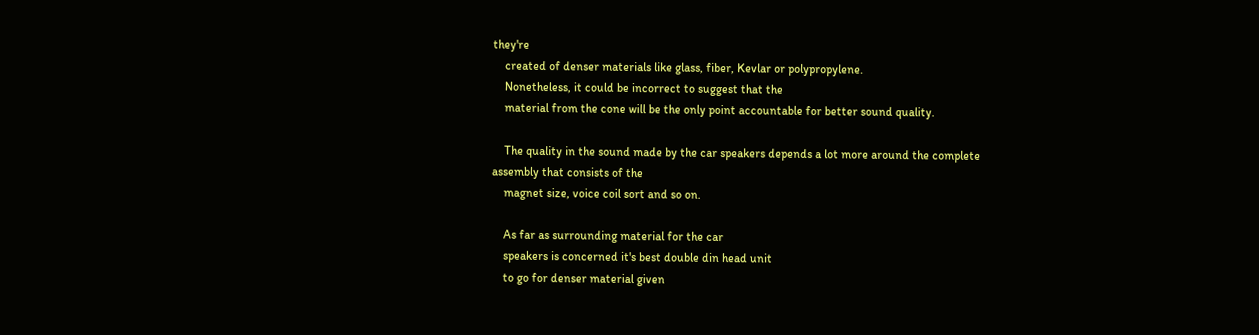they're
    created of denser materials like glass, fiber, Kevlar or polypropylene.
    Nonetheless, it could be incorrect to suggest that the
    material from the cone will be the only point accountable for better sound quality.

    The quality in the sound made by the car speakers depends a lot more around the complete assembly that consists of the
    magnet size, voice coil sort and so on.

    As far as surrounding material for the car
    speakers is concerned it's best double din head unit
    to go for denser material given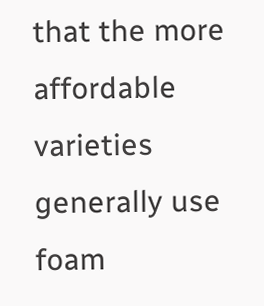that the more affordable varieties generally use foam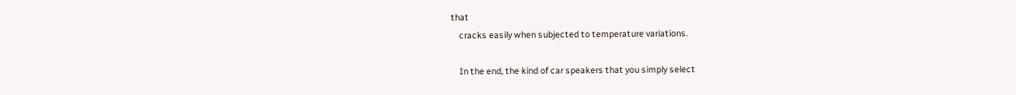that
    cracks easily when subjected to temperature variations.

    In the end, the kind of car speakers that you simply select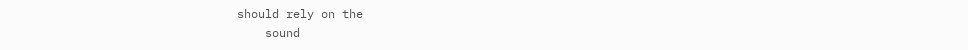should rely on the
    sound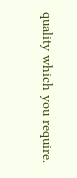quality which you require.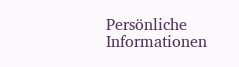Persönliche Informationen